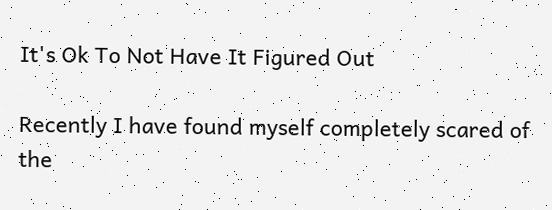It's Ok To Not Have It Figured Out

Recently I have found myself completely scared of the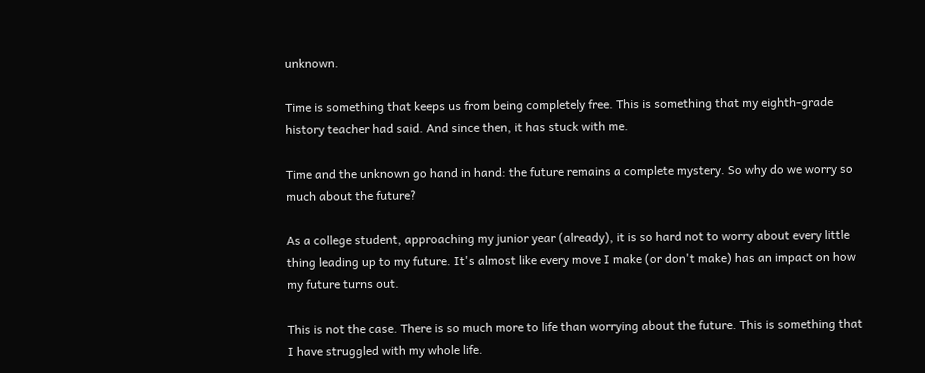unknown.

Time is something that keeps us from being completely free. This is something that my eighth-grade history teacher had said. And since then, it has stuck with me.

Time and the unknown go hand in hand: the future remains a complete mystery. So why do we worry so much about the future?

As a college student, approaching my junior year (already), it is so hard not to worry about every little thing leading up to my future. It's almost like every move I make (or don't make) has an impact on how my future turns out.

This is not the case. There is so much more to life than worrying about the future. This is something that I have struggled with my whole life.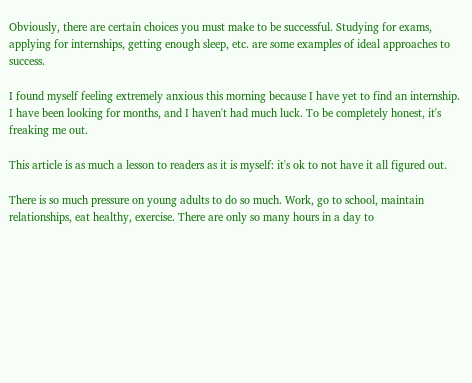Obviously, there are certain choices you must make to be successful. Studying for exams, applying for internships, getting enough sleep, etc. are some examples of ideal approaches to success.

I found myself feeling extremely anxious this morning because I have yet to find an internship. I have been looking for months, and I haven't had much luck. To be completely honest, it's freaking me out.

This article is as much a lesson to readers as it is myself: it's ok to not have it all figured out.

There is so much pressure on young adults to do so much. Work, go to school, maintain relationships, eat healthy, exercise. There are only so many hours in a day to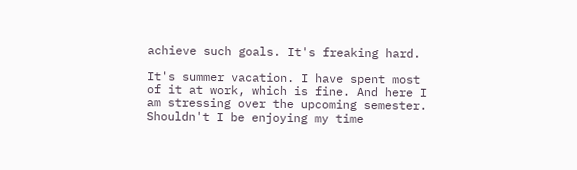achieve such goals. It's freaking hard.

It's summer vacation. I have spent most of it at work, which is fine. And here I am stressing over the upcoming semester. Shouldn't I be enjoying my time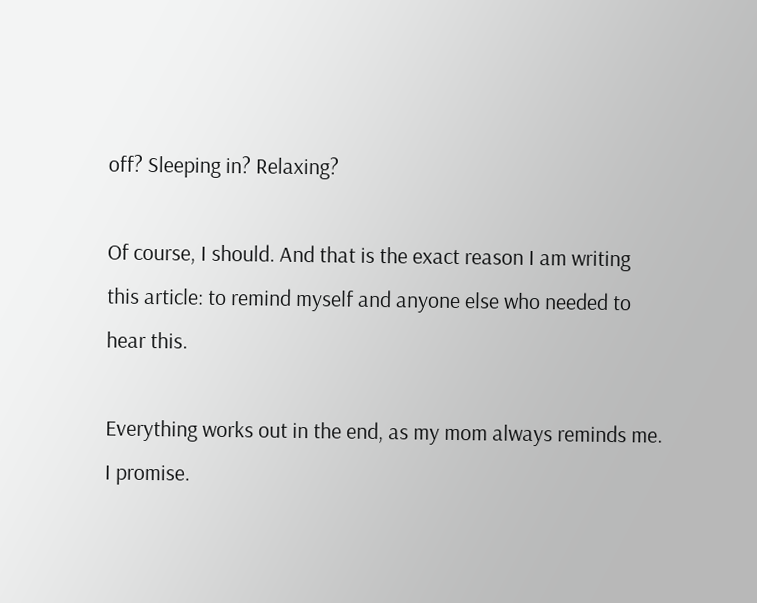off? Sleeping in? Relaxing?

Of course, I should. And that is the exact reason I am writing this article: to remind myself and anyone else who needed to hear this.

Everything works out in the end, as my mom always reminds me. I promise.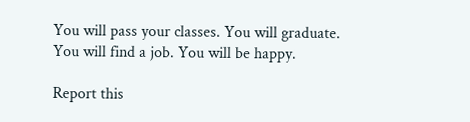You will pass your classes. You will graduate. You will find a job. You will be happy.

Report this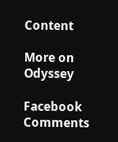Content

More on Odyssey

Facebook Comments